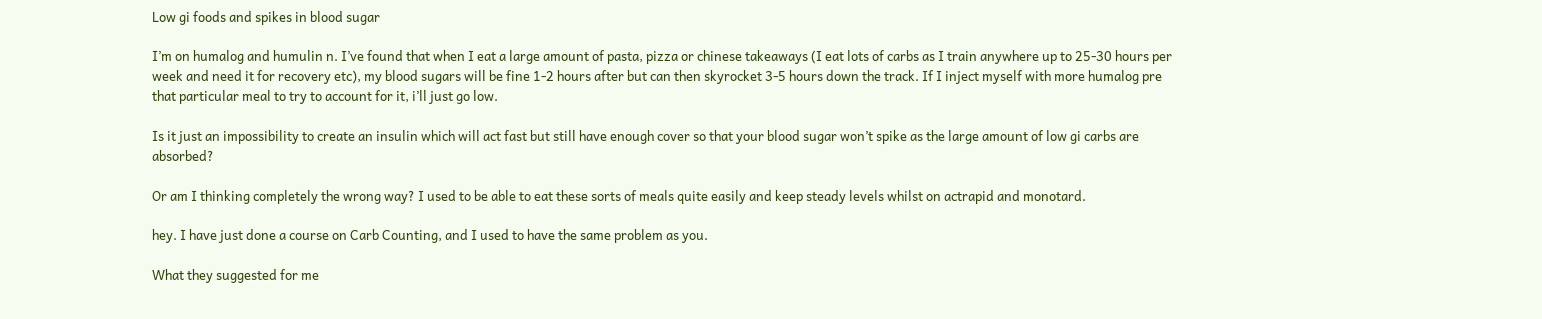Low gi foods and spikes in blood sugar

I’m on humalog and humulin n. I’ve found that when I eat a large amount of pasta, pizza or chinese takeaways (I eat lots of carbs as I train anywhere up to 25-30 hours per week and need it for recovery etc), my blood sugars will be fine 1-2 hours after but can then skyrocket 3-5 hours down the track. If I inject myself with more humalog pre that particular meal to try to account for it, i’ll just go low.

Is it just an impossibility to create an insulin which will act fast but still have enough cover so that your blood sugar won’t spike as the large amount of low gi carbs are absorbed?

Or am I thinking completely the wrong way? I used to be able to eat these sorts of meals quite easily and keep steady levels whilst on actrapid and monotard.

hey. I have just done a course on Carb Counting, and I used to have the same problem as you.

What they suggested for me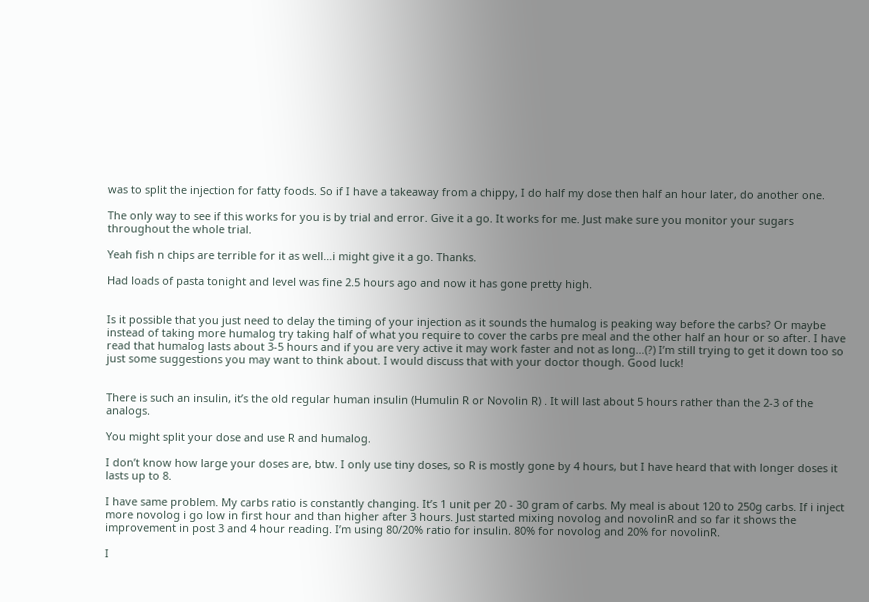was to split the injection for fatty foods. So if I have a takeaway from a chippy, I do half my dose then half an hour later, do another one.

The only way to see if this works for you is by trial and error. Give it a go. It works for me. Just make sure you monitor your sugars throughout the whole trial.

Yeah fish n chips are terrible for it as well…i might give it a go. Thanks.

Had loads of pasta tonight and level was fine 2.5 hours ago and now it has gone pretty high.


Is it possible that you just need to delay the timing of your injection as it sounds the humalog is peaking way before the carbs? Or maybe instead of taking more humalog try taking half of what you require to cover the carbs pre meal and the other half an hour or so after. I have read that humalog lasts about 3-5 hours and if you are very active it may work faster and not as long…(?) I’m still trying to get it down too so just some suggestions you may want to think about. I would discuss that with your doctor though. Good luck!


There is such an insulin, it’s the old regular human insulin (Humulin R or Novolin R) . It will last about 5 hours rather than the 2-3 of the analogs.

You might split your dose and use R and humalog.

I don’t know how large your doses are, btw. I only use tiny doses, so R is mostly gone by 4 hours, but I have heard that with longer doses it lasts up to 8.

I have same problem. My carbs ratio is constantly changing. It’s 1 unit per 20 - 30 gram of carbs. My meal is about 120 to 250g carbs. If i inject more novolog i go low in first hour and than higher after 3 hours. Just started mixing novolog and novolinR and so far it shows the improvement in post 3 and 4 hour reading. I’m using 80/20% ratio for insulin. 80% for novolog and 20% for novolinR.

I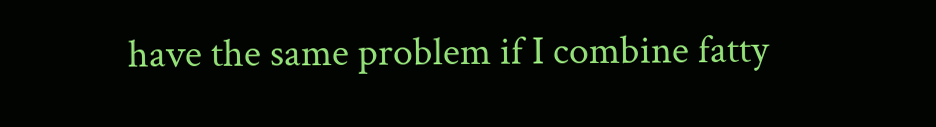have the same problem if I combine fatty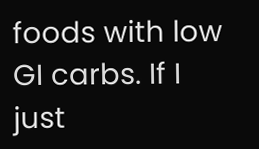foods with low GI carbs. If I just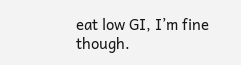eat low GI, I’m fine though.